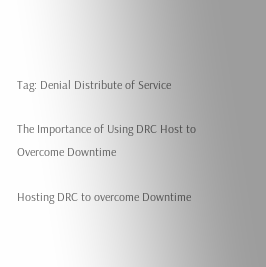Tag: Denial Distribute of Service

The Importance of Using DRC Host to Overcome Downtime

Hosting DRC to overcome Downtime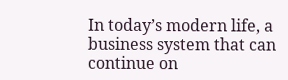In today’s modern life, a business system that can continue on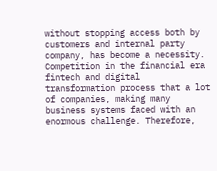without stopping access both by customers and internal party company, has become a necessity. Competition in the financial era fintech and digital transformation process that a lot of companies, making many business systems faced with an enormous challenge. Therefore,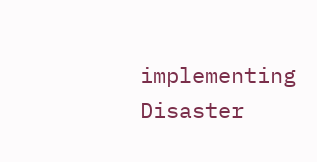implementing Disaster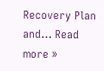Recovery Plan and… Read more »